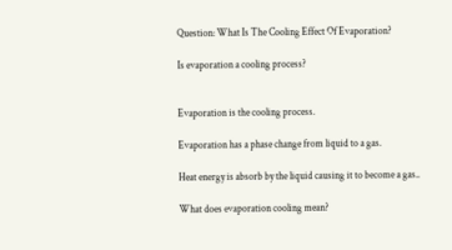Question: What Is The Cooling Effect Of Evaporation?

Is evaporation a cooling process?


Evaporation is the cooling process.

Evaporation has a phase change from liquid to a gas.

Heat energy is absorb by the liquid causing it to become a gas..

What does evaporation cooling mean?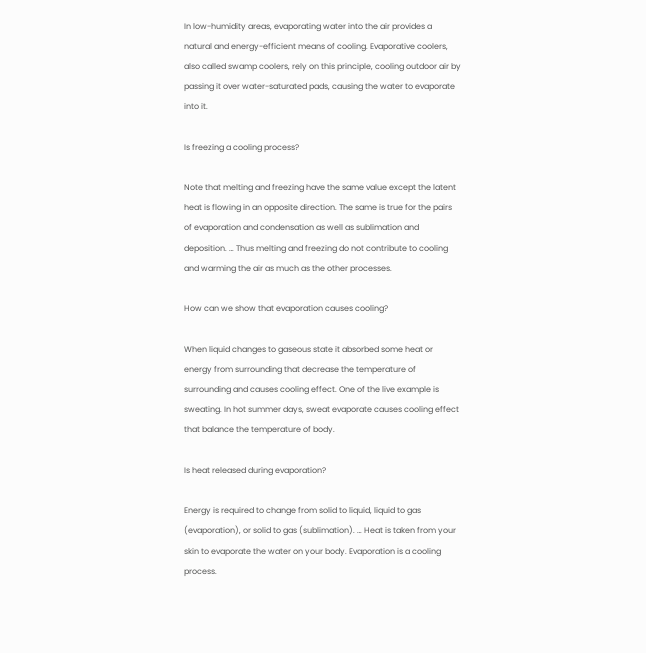In low-humidity areas, evaporating water into the air provides a natural and energy-efficient means of cooling. Evaporative coolers, also called swamp coolers, rely on this principle, cooling outdoor air by passing it over water-saturated pads, causing the water to evaporate into it.

Is freezing a cooling process?

Note that melting and freezing have the same value except the latent heat is flowing in an opposite direction. The same is true for the pairs of evaporation and condensation as well as sublimation and deposition. … Thus melting and freezing do not contribute to cooling and warming the air as much as the other processes.

How can we show that evaporation causes cooling?

When liquid changes to gaseous state it absorbed some heat or energy from surrounding that decrease the temperature of surrounding and causes cooling effect. One of the live example is sweating. In hot summer days, sweat evaporate causes cooling effect that balance the temperature of body.

Is heat released during evaporation?

Energy is required to change from solid to liquid, liquid to gas (evaporation), or solid to gas (sublimation). … Heat is taken from your skin to evaporate the water on your body. Evaporation is a cooling process.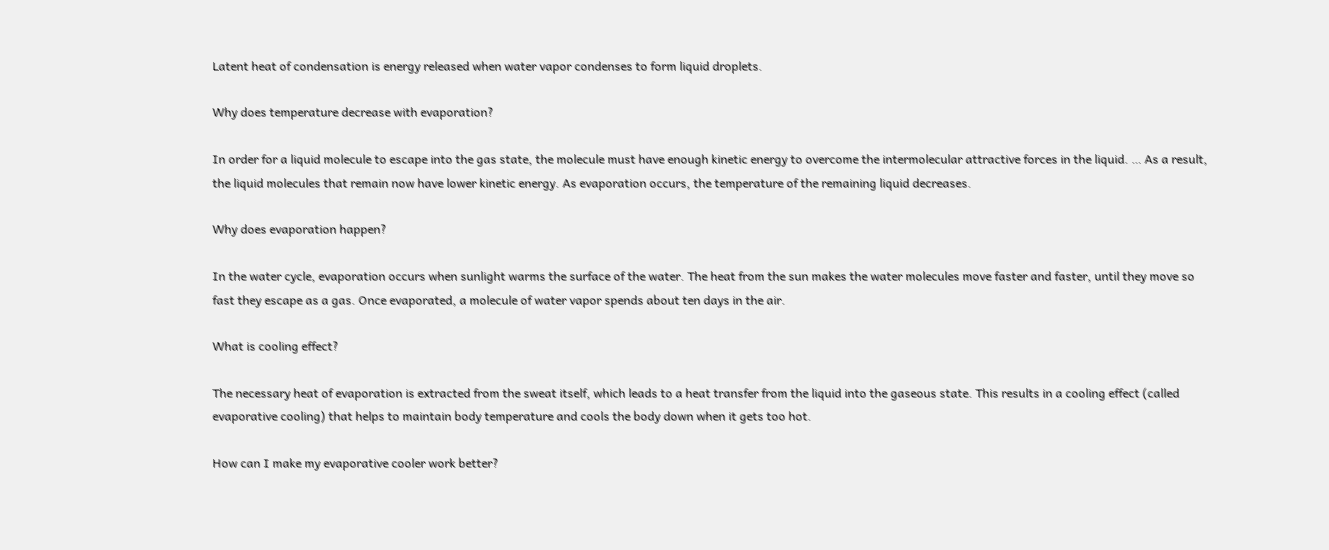Latent heat of condensation is energy released when water vapor condenses to form liquid droplets.

Why does temperature decrease with evaporation?

In order for a liquid molecule to escape into the gas state, the molecule must have enough kinetic energy to overcome the intermolecular attractive forces in the liquid. … As a result, the liquid molecules that remain now have lower kinetic energy. As evaporation occurs, the temperature of the remaining liquid decreases.

Why does evaporation happen?

In the water cycle, evaporation occurs when sunlight warms the surface of the water. The heat from the sun makes the water molecules move faster and faster, until they move so fast they escape as a gas. Once evaporated, a molecule of water vapor spends about ten days in the air.

What is cooling effect?

The necessary heat of evaporation is extracted from the sweat itself, which leads to a heat transfer from the liquid into the gaseous state. This results in a cooling effect (called evaporative cooling) that helps to maintain body temperature and cools the body down when it gets too hot.

How can I make my evaporative cooler work better?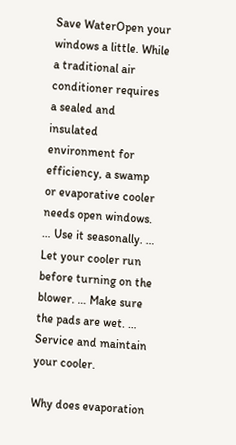Save WaterOpen your windows a little. While a traditional air conditioner requires a sealed and insulated environment for efficiency, a swamp or evaporative cooler needs open windows. … Use it seasonally. … Let your cooler run before turning on the blower. … Make sure the pads are wet. … Service and maintain your cooler.

Why does evaporation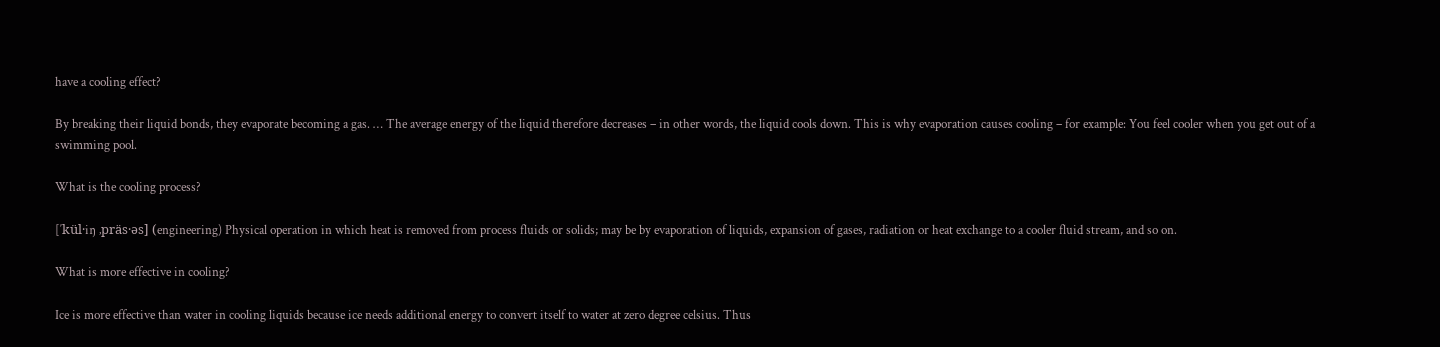have a cooling effect?

By breaking their liquid bonds, they evaporate becoming a gas. … The average energy of the liquid therefore decreases – in other words, the liquid cools down. This is why evaporation causes cooling – for example: You feel cooler when you get out of a swimming pool.

What is the cooling process?

[′kül·iŋ ‚präs·əs] (engineering) Physical operation in which heat is removed from process fluids or solids; may be by evaporation of liquids, expansion of gases, radiation or heat exchange to a cooler fluid stream, and so on.

What is more effective in cooling?

Ice is more effective than water in cooling liquids because ice needs additional energy to convert itself to water at zero degree celsius. Thus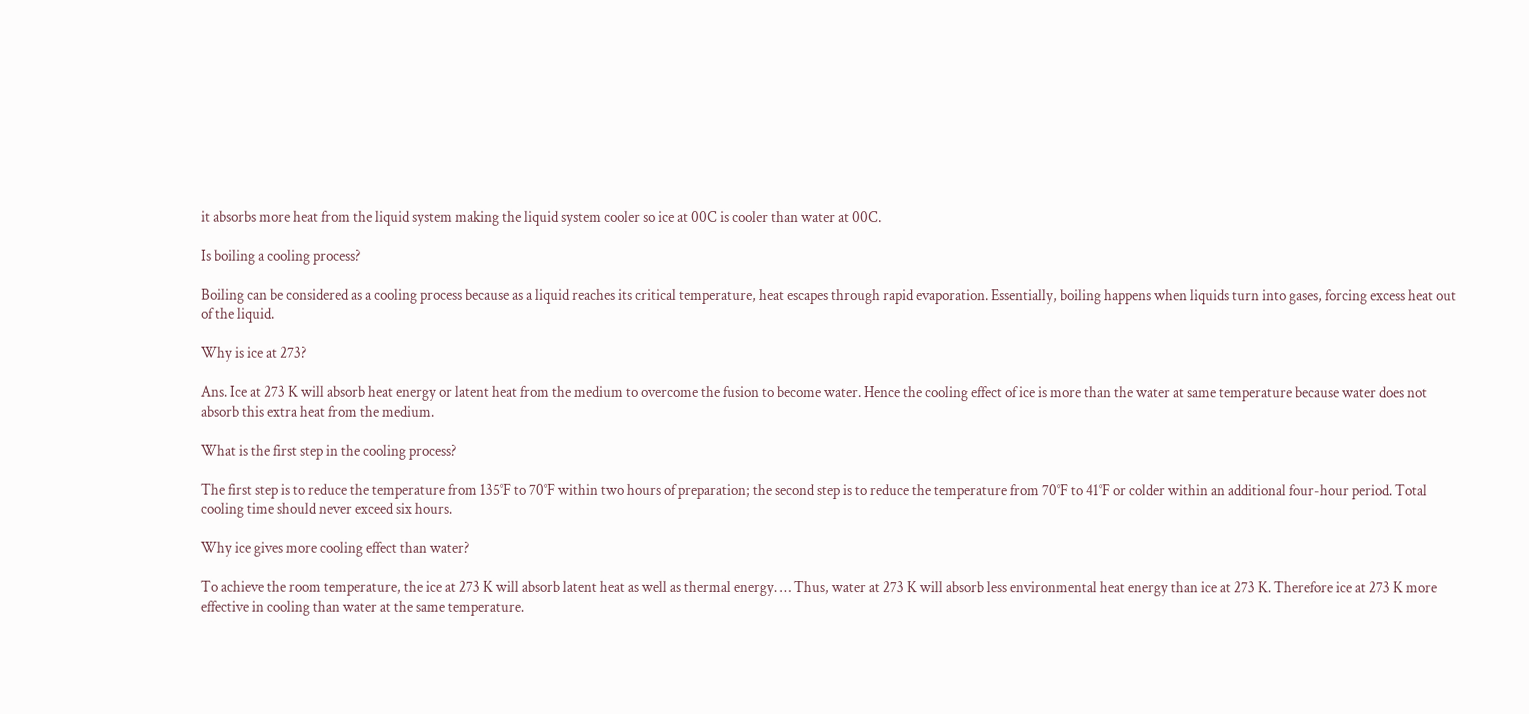it absorbs more heat from the liquid system making the liquid system cooler so ice at 00C is cooler than water at 00C.

Is boiling a cooling process?

Boiling can be considered as a cooling process because as a liquid reaches its critical temperature, heat escapes through rapid evaporation. Essentially, boiling happens when liquids turn into gases, forcing excess heat out of the liquid.

Why is ice at 273?

Ans. Ice at 273 K will absorb heat energy or latent heat from the medium to overcome the fusion to become water. Hence the cooling effect of ice is more than the water at same temperature because water does not absorb this extra heat from the medium.

What is the first step in the cooling process?

The first step is to reduce the temperature from 135°F to 70°F within two hours of preparation; the second step is to reduce the temperature from 70°F to 41°F or colder within an additional four-hour period. Total cooling time should never exceed six hours.

Why ice gives more cooling effect than water?

To achieve the room temperature, the ice at 273 K will absorb latent heat as well as thermal energy. … Thus, water at 273 K will absorb less environmental heat energy than ice at 273 K. Therefore ice at 273 K more effective in cooling than water at the same temperature.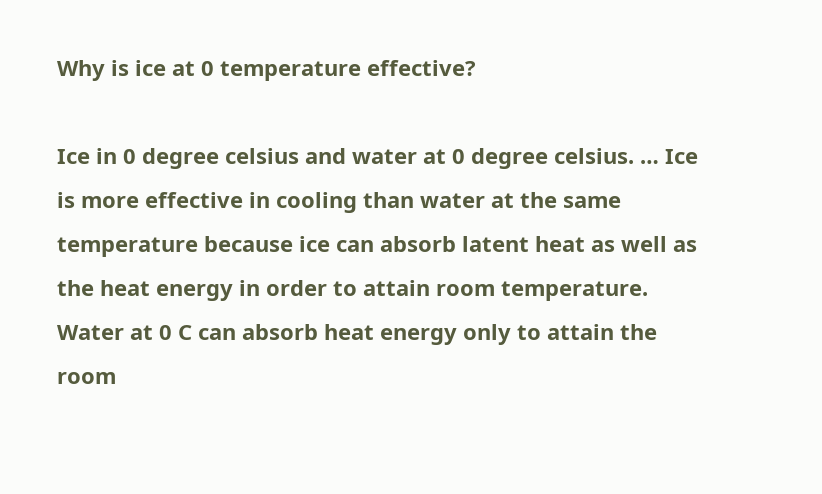Why is ice at 0 temperature effective?

Ice in 0 degree celsius and water at 0 degree celsius. … Ice is more effective in cooling than water at the same temperature because ice can absorb latent heat as well as the heat energy in order to attain room temperature. Water at 0 C can absorb heat energy only to attain the room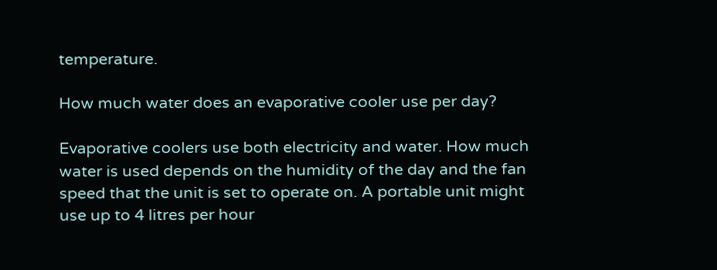temperature.

How much water does an evaporative cooler use per day?

Evaporative coolers use both electricity and water. How much water is used depends on the humidity of the day and the fan speed that the unit is set to operate on. A portable unit might use up to 4 litres per hour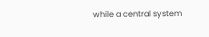while a central system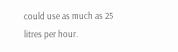could use as much as 25 litres per hour.